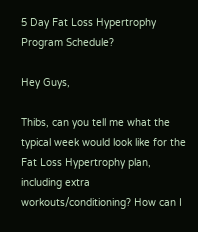5 Day Fat Loss Hypertrophy Program Schedule?

Hey Guys,

Thibs, can you tell me what the typical week would look like for the Fat Loss Hypertrophy plan, including extra workouts/conditioning? How can I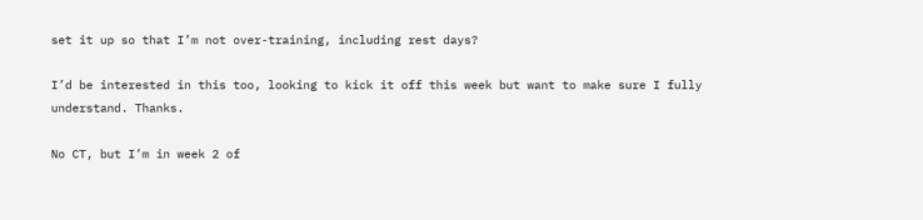set it up so that I’m not over-training, including rest days?

I’d be interested in this too, looking to kick it off this week but want to make sure I fully understand. Thanks.

No CT, but I’m in week 2 of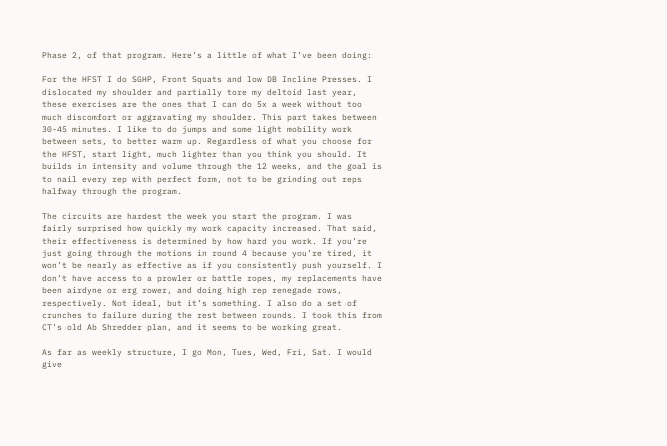Phase 2, of that program. Here’s a little of what I’ve been doing:

For the HFST I do SGHP, Front Squats and low DB Incline Presses. I dislocated my shoulder and partially tore my deltoid last year, these exercises are the ones that I can do 5x a week without too much discomfort or aggravating my shoulder. This part takes between 30-45 minutes. I like to do jumps and some light mobility work between sets, to better warm up. Regardless of what you choose for the HFST, start light, much lighter than you think you should. It builds in intensity and volume through the 12 weeks, and the goal is to nail every rep with perfect form, not to be grinding out reps halfway through the program.

The circuits are hardest the week you start the program. I was fairly surprised how quickly my work capacity increased. That said, their effectiveness is determined by how hard you work. If you’re just going through the motions in round 4 because you’re tired, it won’t be nearly as effective as if you consistently push yourself. I don’t have access to a prowler or battle ropes, my replacements have been airdyne or erg rower, and doing high rep renegade rows, respectively. Not ideal, but it’s something. I also do a set of crunches to failure during the rest between rounds. I took this from CT’s old Ab Shredder plan, and it seems to be working great.

As far as weekly structure, I go Mon, Tues, Wed, Fri, Sat. I would give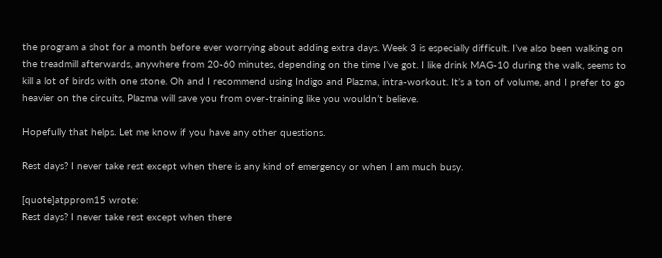the program a shot for a month before ever worrying about adding extra days. Week 3 is especially difficult. I’ve also been walking on the treadmill afterwards, anywhere from 20-60 minutes, depending on the time I’ve got. I like drink MAG-10 during the walk, seems to kill a lot of birds with one stone. Oh and I recommend using Indigo and Plazma, intra-workout. It’s a ton of volume, and I prefer to go heavier on the circuits, Plazma will save you from over-training like you wouldn’t believe.

Hopefully that helps. Let me know if you have any other questions.

Rest days? I never take rest except when there is any kind of emergency or when I am much busy.

[quote]atpprom15 wrote:
Rest days? I never take rest except when there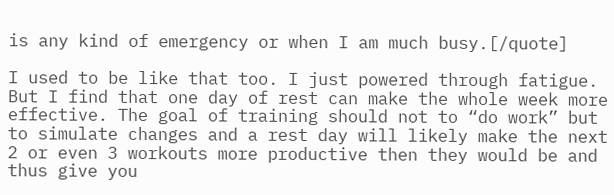is any kind of emergency or when I am much busy.[/quote]

I used to be like that too. I just powered through fatigue. But I find that one day of rest can make the whole week more effective. The goal of training should not to “do work” but to simulate changes and a rest day will likely make the next 2 or even 3 workouts more productive then they would be and thus give you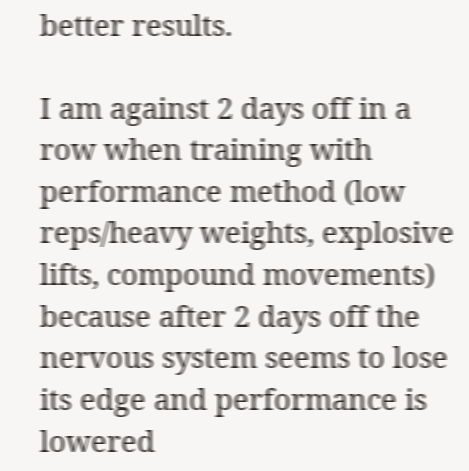better results.

I am against 2 days off in a row when training with performance method (low reps/heavy weights, explosive lifts, compound movements) because after 2 days off the nervous system seems to lose its edge and performance is lowered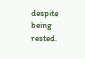despite being rested.